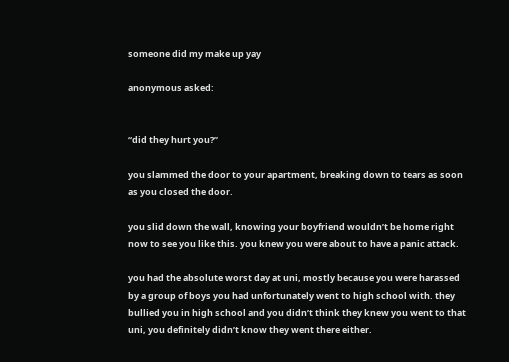someone did my make up yay

anonymous asked:


“did they hurt you?”

you slammed the door to your apartment, breaking down to tears as soon as you closed the door.

you slid down the wall, knowing your boyfriend wouldn’t be home right now to see you like this. you knew you were about to have a panic attack.

you had the absolute worst day at uni, mostly because you were harassed by a group of boys you had unfortunately went to high school with. they bullied you in high school and you didn’t think they knew you went to that uni, you definitely didn’t know they went there either.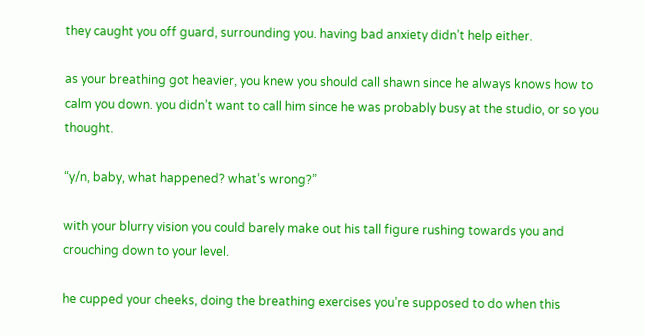they caught you off guard, surrounding you. having bad anxiety didn’t help either.

as your breathing got heavier, you knew you should call shawn since he always knows how to calm you down. you didn’t want to call him since he was probably busy at the studio, or so you thought.

“y/n, baby, what happened? what’s wrong?”

with your blurry vision you could barely make out his tall figure rushing towards you and crouching down to your level.

he cupped your cheeks, doing the breathing exercises you’re supposed to do when this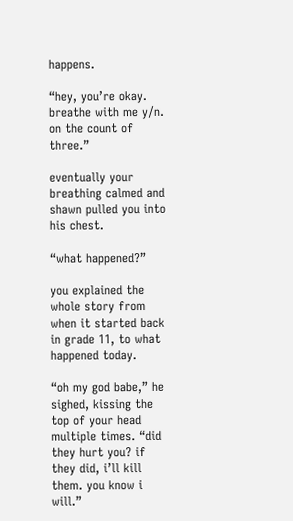happens.

“hey, you’re okay. breathe with me y/n. on the count of three.”

eventually your breathing calmed and shawn pulled you into his chest.

“what happened?”

you explained the whole story from when it started back in grade 11, to what happened today.

“oh my god babe,” he sighed, kissing the top of your head multiple times. “did they hurt you? if they did, i’ll kill them. you know i will.”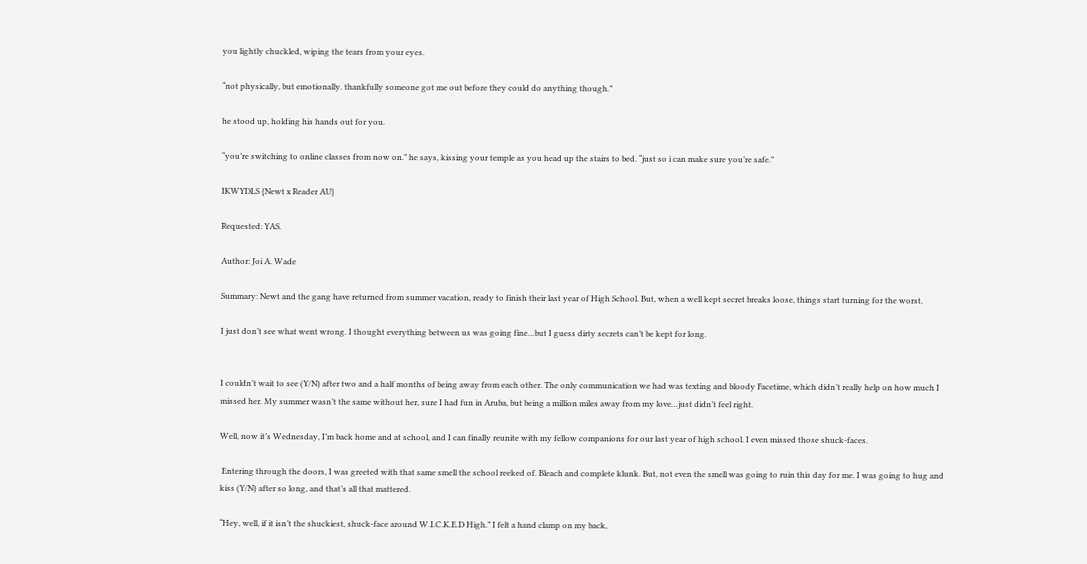you lightly chuckled, wiping the tears from your eyes.

“not physically, but emotionally. thankfully someone got me out before they could do anything though.”

he stood up, holding his hands out for you.

“you’re switching to online classes from now on.” he says, kissing your temple as you head up the stairs to bed. “just so i can make sure you’re safe.”

IKWYDLS {Newt x Reader AU}

Requested: YAS.

Author: Joi A. Wade

Summary: Newt and the gang have returned from summer vacation, ready to finish their last year of High School. But, when a well kept secret breaks loose, things start turning for the worst.

I just don’t see what went wrong. I thought everything between us was going fine…but I guess dirty secrets can’t be kept for long.


I couldn’t wait to see (Y/N) after two and a half months of being away from each other. The only communication we had was texting and bloody Facetime, which didn’t really help on how much I missed her. My summer wasn’t the same without her, sure I had fun in Aruba, but being a million miles away from my love…just didn’t feel right.

Well, now it’s Wednesday, I’m back home and at school, and I can finally reunite with my fellow companions for our last year of high school. I even missed those shuck-faces.

 Entering through the doors, I was greeted with that same smell the school reeked of. Bleach and complete klunk. But, not even the smell was going to ruin this day for me. I was going to hug and kiss (Y/N) after so long, and that’s all that mattered.

“Hey, well, if it isn’t the shuckiest, shuck-face around W.I.C.K.E.D High.” I felt a hand clamp on my back,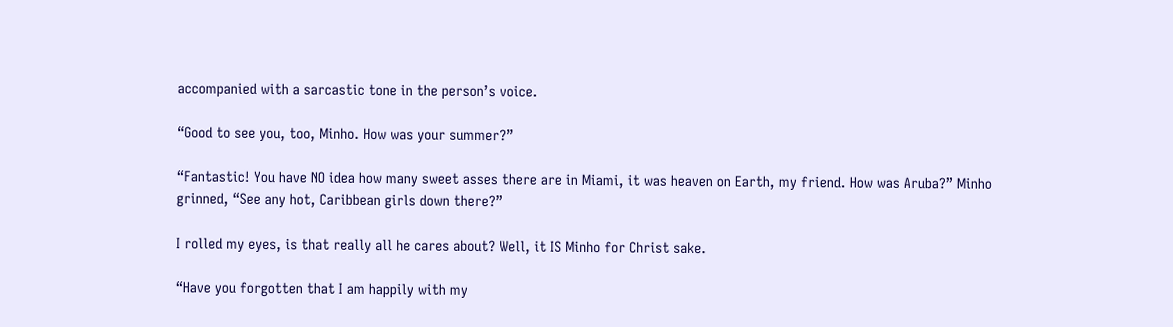accompanied with a sarcastic tone in the person’s voice.

“Good to see you, too, Minho. How was your summer?”

“Fantastic! You have NO idea how many sweet asses there are in Miami, it was heaven on Earth, my friend. How was Aruba?” Minho grinned, “See any hot, Caribbean girls down there?”

I rolled my eyes, is that really all he cares about? Well, it IS Minho for Christ sake.

“Have you forgotten that I am happily with my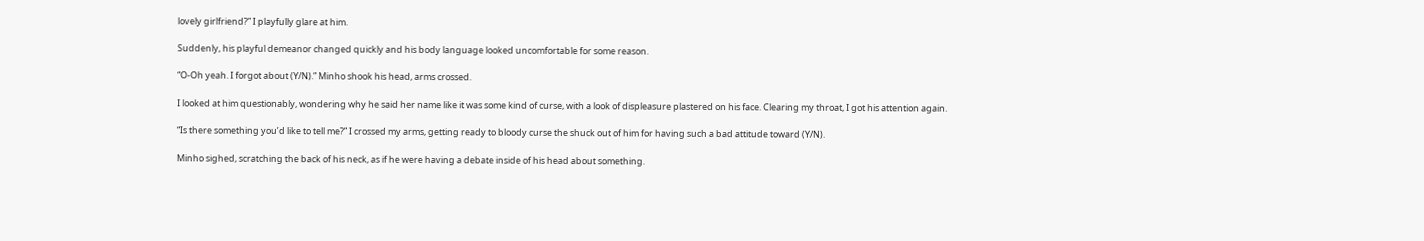lovely girlfriend?” I playfully glare at him.

Suddenly, his playful demeanor changed quickly and his body language looked uncomfortable for some reason.

“O-Oh yeah. I forgot about (Y/N).” Minho shook his head, arms crossed.

I looked at him questionably, wondering why he said her name like it was some kind of curse, with a look of displeasure plastered on his face. Clearing my throat, I got his attention again.

“Is there something you’d like to tell me?” I crossed my arms, getting ready to bloody curse the shuck out of him for having such a bad attitude toward (Y/N).

Minho sighed, scratching the back of his neck, as if he were having a debate inside of his head about something.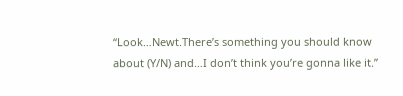“Look…Newt.There’s something you should know about (Y/N) and…I don’t think you’re gonna like it.”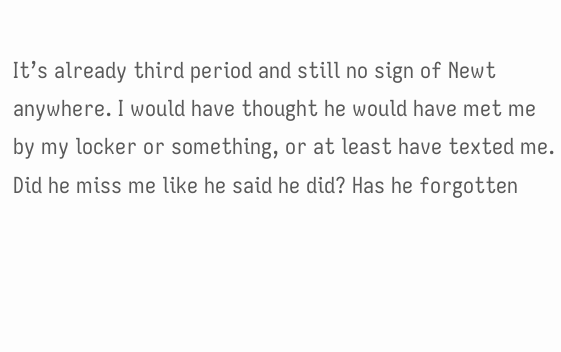It’s already third period and still no sign of Newt anywhere. I would have thought he would have met me by my locker or something, or at least have texted me. Did he miss me like he said he did? Has he forgotten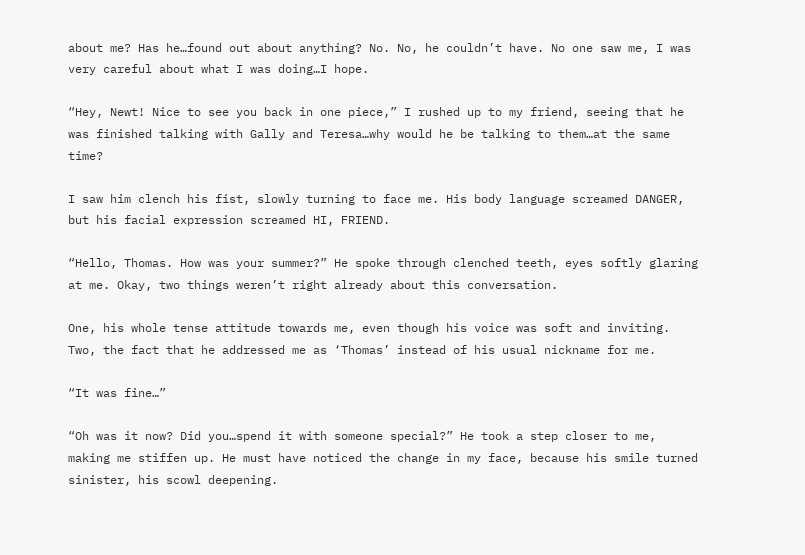about me? Has he…found out about anything? No. No, he couldn’t have. No one saw me, I was very careful about what I was doing…I hope.

“Hey, Newt! Nice to see you back in one piece,” I rushed up to my friend, seeing that he was finished talking with Gally and Teresa…why would he be talking to them…at the same time?

I saw him clench his fist, slowly turning to face me. His body language screamed DANGER, but his facial expression screamed HI, FRIEND.

“Hello, Thomas. How was your summer?” He spoke through clenched teeth, eyes softly glaring at me. Okay, two things weren’t right already about this conversation.

One, his whole tense attitude towards me, even though his voice was soft and inviting. Two, the fact that he addressed me as ‘Thomas’ instead of his usual nickname for me.

“It was fine…”

“Oh was it now? Did you…spend it with someone special?” He took a step closer to me, making me stiffen up. He must have noticed the change in my face, because his smile turned sinister, his scowl deepening.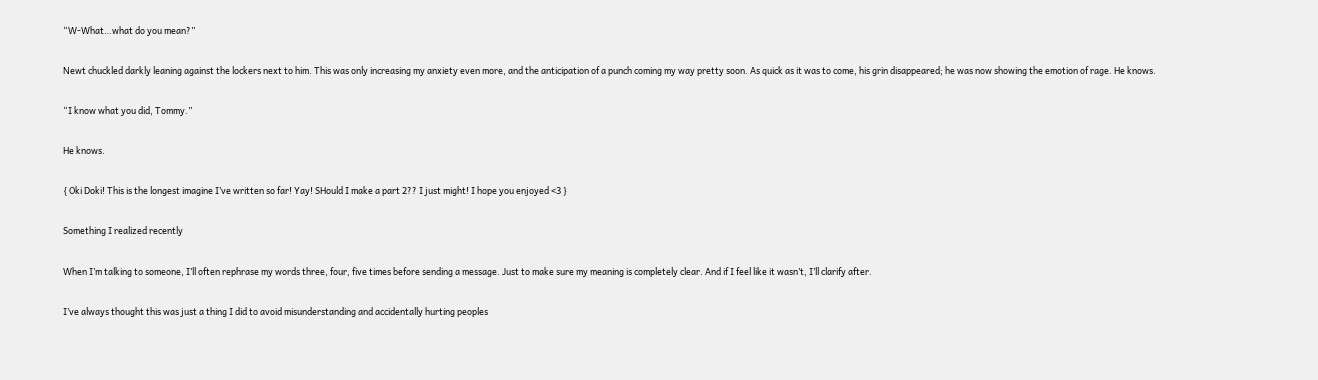“W-What…what do you mean?”

Newt chuckled darkly leaning against the lockers next to him. This was only increasing my anxiety even more, and the anticipation of a punch coming my way pretty soon. As quick as it was to come, his grin disappeared; he was now showing the emotion of rage. He knows.

“I know what you did, Tommy.”

He knows.

{ Oki Doki! This is the longest imagine I’ve written so far! Yay! SHould I make a part 2?? I just might! I hope you enjoyed <3 }

Something I realized recently

When I’m talking to someone, I’ll often rephrase my words three, four, five times before sending a message. Just to make sure my meaning is completely clear. And if I feel like it wasn’t, I’ll clarify after.

I’ve always thought this was just a thing I did to avoid misunderstanding and accidentally hurting peoples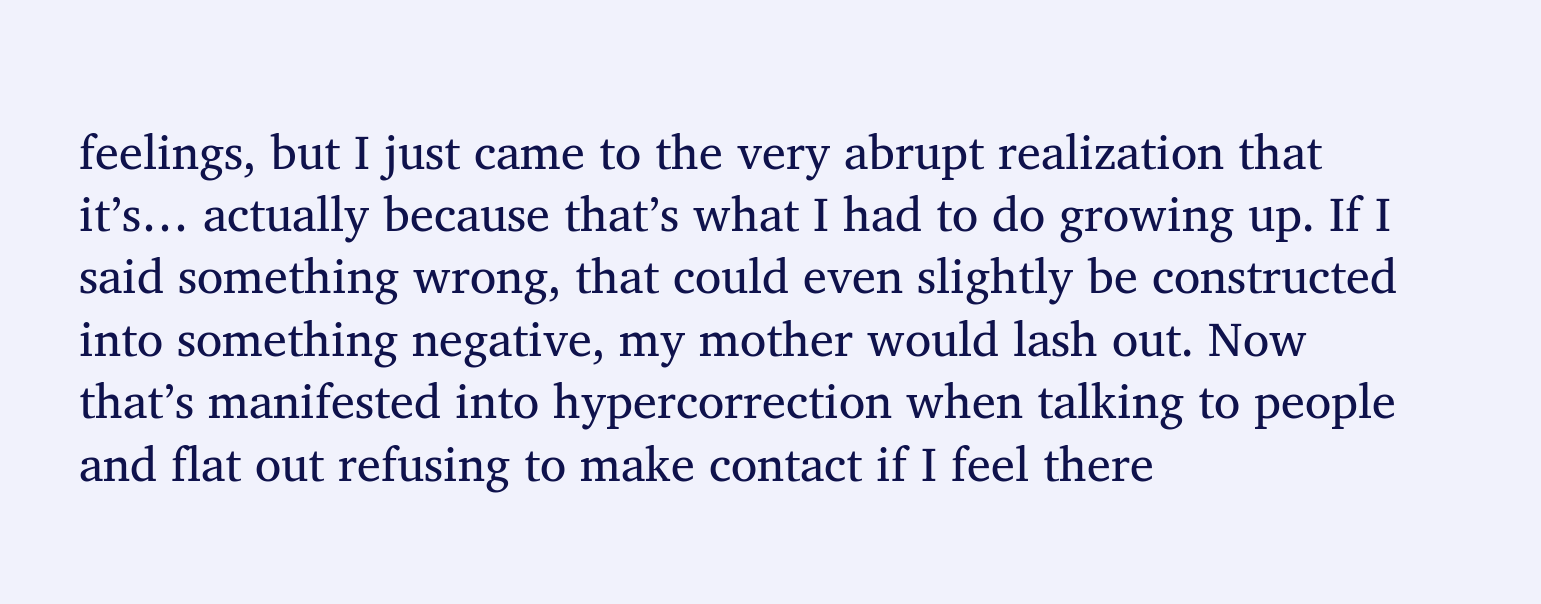feelings, but I just came to the very abrupt realization that it’s… actually because that’s what I had to do growing up. If I said something wrong, that could even slightly be constructed into something negative, my mother would lash out. Now that’s manifested into hypercorrection when talking to people and flat out refusing to make contact if I feel there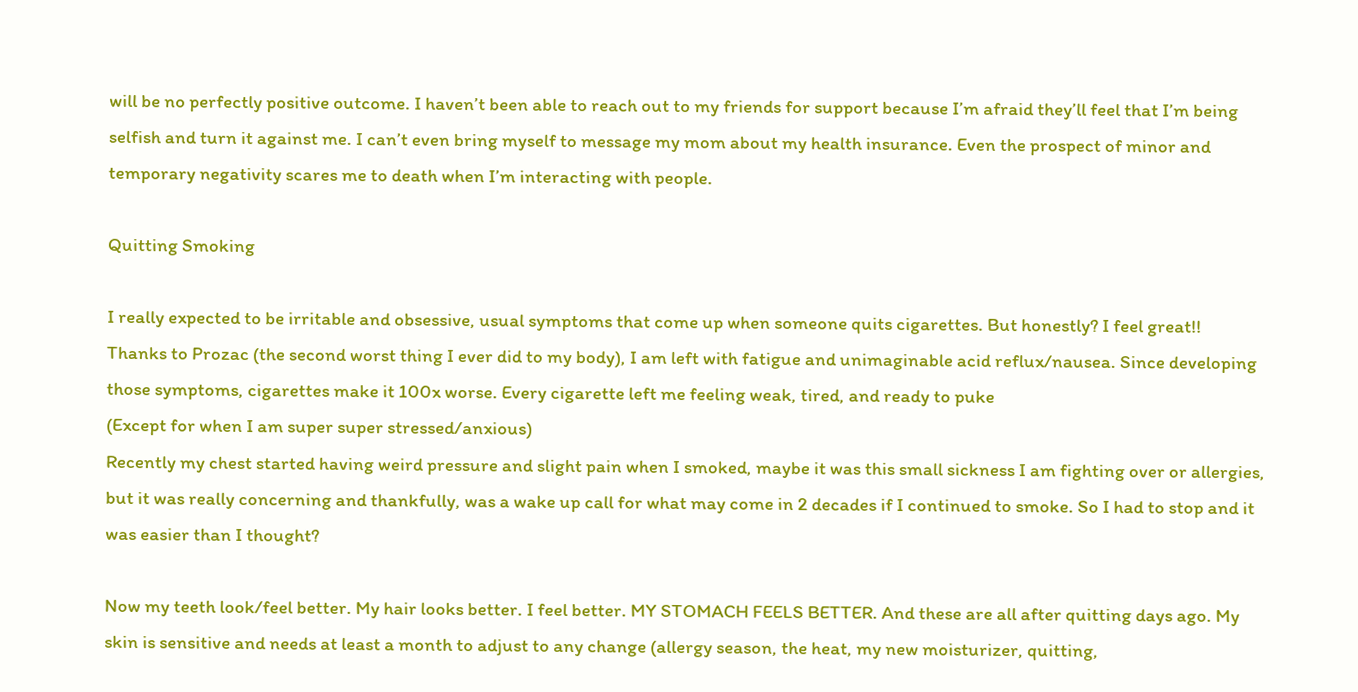will be no perfectly positive outcome. I haven’t been able to reach out to my friends for support because I’m afraid they’ll feel that I’m being selfish and turn it against me. I can’t even bring myself to message my mom about my health insurance. Even the prospect of minor and temporary negativity scares me to death when I’m interacting with people.

Quitting Smoking

I really expected to be irritable and obsessive, usual symptoms that come up when someone quits cigarettes. But honestly? I feel great!!
Thanks to Prozac (the second worst thing I ever did to my body), I am left with fatigue and unimaginable acid reflux/nausea. Since developing those symptoms, cigarettes make it 100x worse. Every cigarette left me feeling weak, tired, and ready to puke
(Except for when I am super super stressed/anxious)
Recently my chest started having weird pressure and slight pain when I smoked, maybe it was this small sickness I am fighting over or allergies, but it was really concerning and thankfully, was a wake up call for what may come in 2 decades if I continued to smoke. So I had to stop and it was easier than I thought?

Now my teeth look/feel better. My hair looks better. I feel better. MY STOMACH FEELS BETTER. And these are all after quitting days ago. My skin is sensitive and needs at least a month to adjust to any change (allergy season, the heat, my new moisturizer, quitting,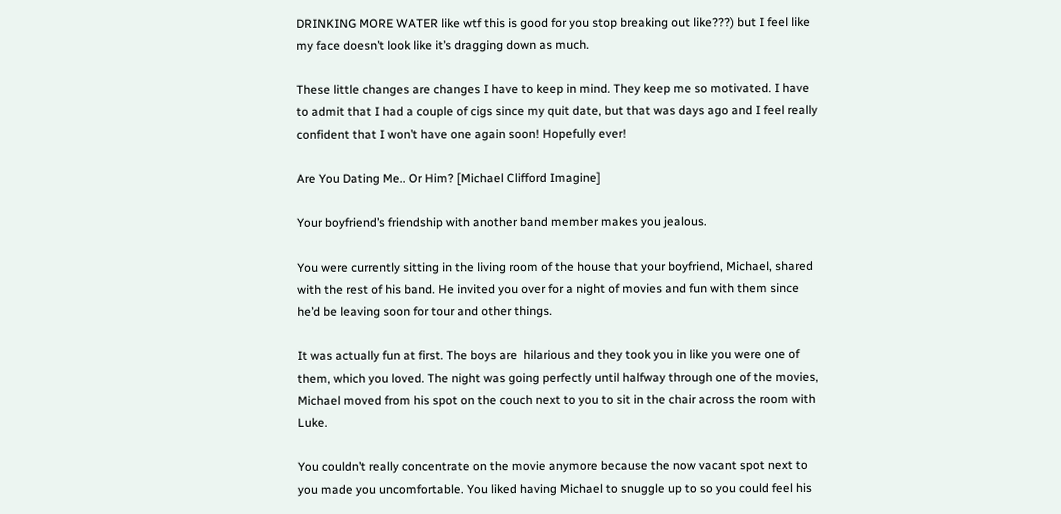DRINKING MORE WATER like wtf this is good for you stop breaking out like???) but I feel like my face doesn’t look like it’s dragging down as much.

These little changes are changes I have to keep in mind. They keep me so motivated. I have to admit that I had a couple of cigs since my quit date, but that was days ago and I feel really confident that I won’t have one again soon! Hopefully ever!

Are You Dating Me.. Or Him? [Michael Clifford Imagine]

Your boyfriend’s friendship with another band member makes you jealous.

You were currently sitting in the living room of the house that your boyfriend, Michael, shared with the rest of his band. He invited you over for a night of movies and fun with them since he’d be leaving soon for tour and other things.

It was actually fun at first. The boys are  hilarious and they took you in like you were one of them, which you loved. The night was going perfectly until halfway through one of the movies, Michael moved from his spot on the couch next to you to sit in the chair across the room with Luke.

You couldn’t really concentrate on the movie anymore because the now vacant spot next to you made you uncomfortable. You liked having Michael to snuggle up to so you could feel his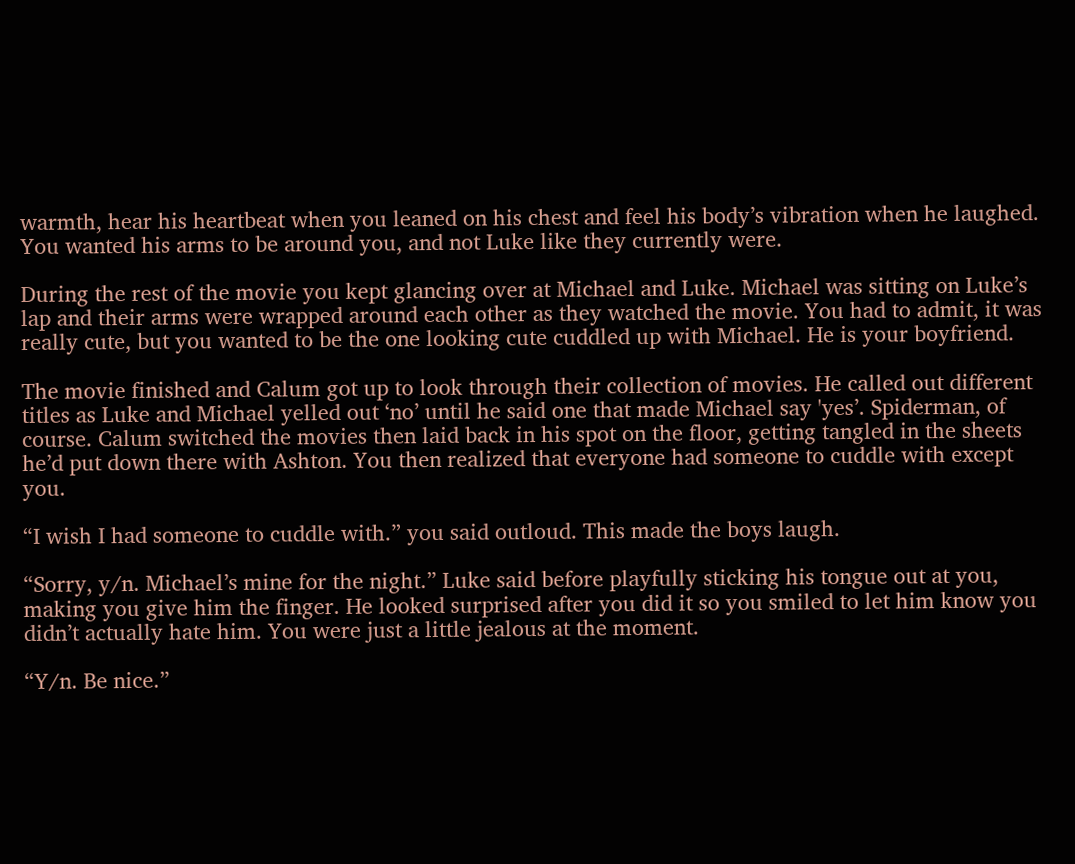warmth, hear his heartbeat when you leaned on his chest and feel his body’s vibration when he laughed. You wanted his arms to be around you, and not Luke like they currently were.

During the rest of the movie you kept glancing over at Michael and Luke. Michael was sitting on Luke’s lap and their arms were wrapped around each other as they watched the movie. You had to admit, it was really cute, but you wanted to be the one looking cute cuddled up with Michael. He is your boyfriend.

The movie finished and Calum got up to look through their collection of movies. He called out different titles as Luke and Michael yelled out ‘no’ until he said one that made Michael say 'yes’. Spiderman, of course. Calum switched the movies then laid back in his spot on the floor, getting tangled in the sheets he’d put down there with Ashton. You then realized that everyone had someone to cuddle with except you.

“I wish I had someone to cuddle with.” you said outloud. This made the boys laugh.

“Sorry, y/n. Michael’s mine for the night.” Luke said before playfully sticking his tongue out at you, making you give him the finger. He looked surprised after you did it so you smiled to let him know you didn’t actually hate him. You were just a little jealous at the moment.

“Y/n. Be nice.”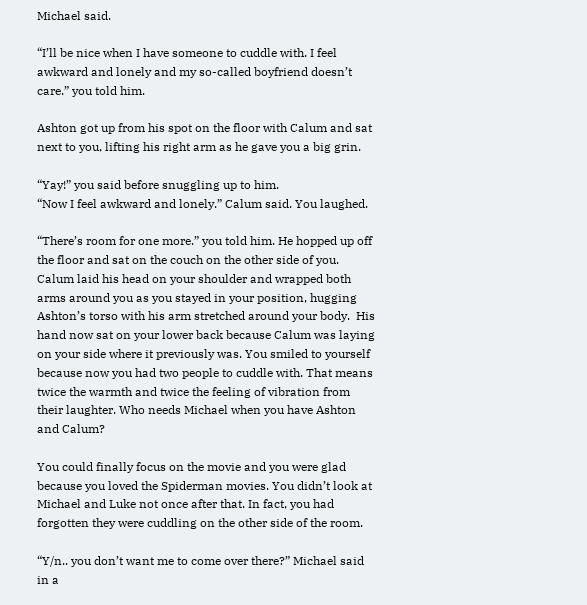Michael said.

“I’ll be nice when I have someone to cuddle with. I feel awkward and lonely and my so-called boyfriend doesn’t care.” you told him.

Ashton got up from his spot on the floor with Calum and sat next to you, lifting his right arm as he gave you a big grin.

“Yay!” you said before snuggling up to him.
“Now I feel awkward and lonely.” Calum said. You laughed.

“There’s room for one more.” you told him. He hopped up off the floor and sat on the couch on the other side of you. Calum laid his head on your shoulder and wrapped both arms around you as you stayed in your position, hugging Ashton’s torso with his arm stretched around your body.  His hand now sat on your lower back because Calum was laying on your side where it previously was. You smiled to yourself because now you had two people to cuddle with. That means twice the warmth and twice the feeling of vibration from their laughter. Who needs Michael when you have Ashton and Calum?

You could finally focus on the movie and you were glad because you loved the Spiderman movies. You didn’t look at Michael and Luke not once after that. In fact, you had forgotten they were cuddling on the other side of the room.

“Y/n.. you don’t want me to come over there?” Michael said in a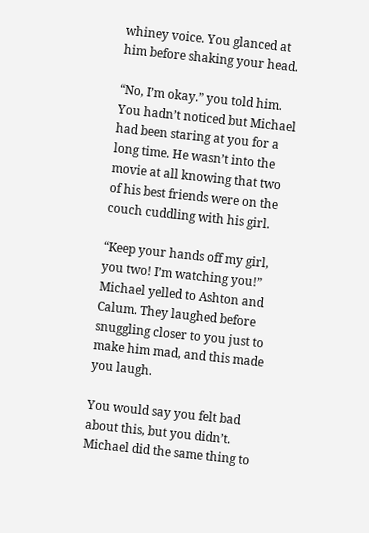whiney voice. You glanced at him before shaking your head.

“No, I’m okay.” you told him. You hadn’t noticed but Michael had been staring at you for a long time. He wasn’t into the movie at all knowing that two of his best friends were on the couch cuddling with his girl.

“Keep your hands off my girl, you two! I’m watching you!” Michael yelled to Ashton and Calum. They laughed before snuggling closer to you just to make him mad, and this made you laugh.

You would say you felt bad about this, but you didn’t. Michael did the same thing to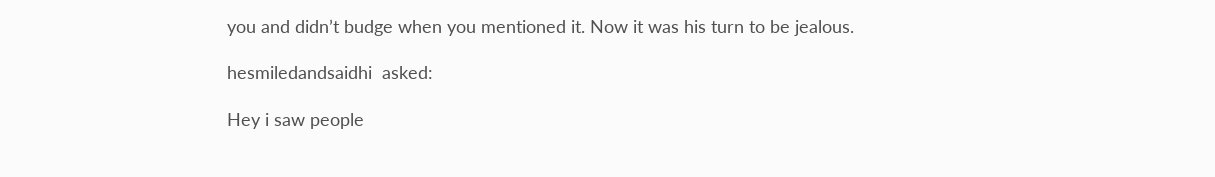you and didn’t budge when you mentioned it. Now it was his turn to be jealous.

hesmiledandsaidhi  asked:

Hey i saw people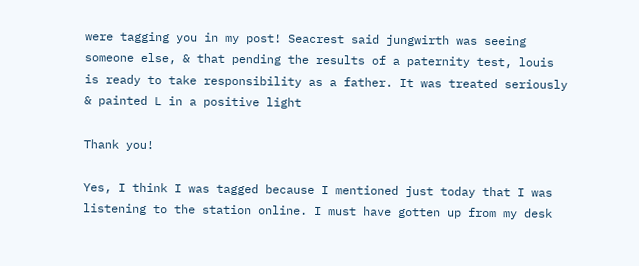were tagging you in my post! Seacrest said jungwirth was seeing someone else, & that pending the results of a paternity test, louis is ready to take responsibility as a father. It was treated seriously & painted L in a positive light

Thank you!

Yes, I think I was tagged because I mentioned just today that I was listening to the station online. I must have gotten up from my desk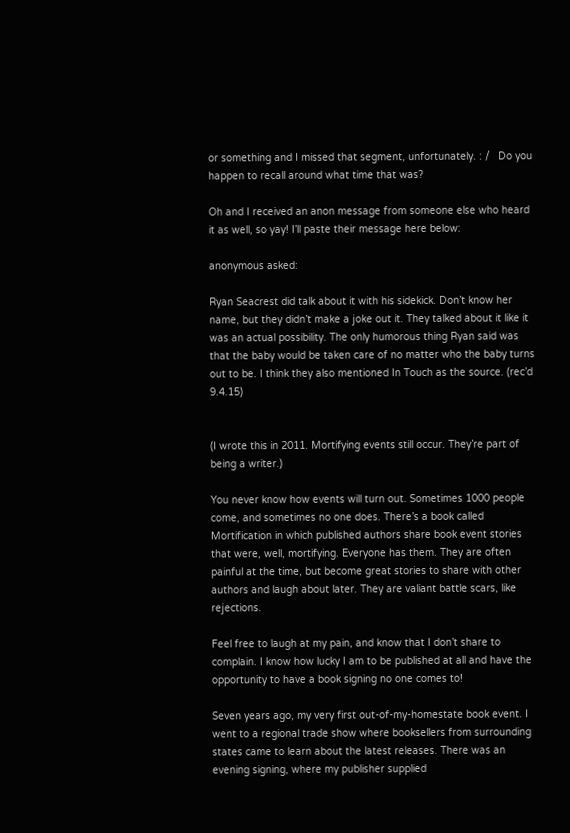or something and I missed that segment, unfortunately. : /   Do you happen to recall around what time that was?

Oh and I received an anon message from someone else who heard it as well, so yay! I’ll paste their message here below:

anonymous asked:

Ryan Seacrest did talk about it with his sidekick. Don’t know her name, but they didn’t make a joke out it. They talked about it like it was an actual possibility. The only humorous thing Ryan said was that the baby would be taken care of no matter who the baby turns out to be. I think they also mentioned In Touch as the source. (rec’d 9.4.15)


(I wrote this in 2011. Mortifying events still occur. They’re part of being a writer.)

You never know how events will turn out. Sometimes 1000 people come, and sometimes no one does. There’s a book called Mortification in which published authors share book event stories that were, well, mortifying. Everyone has them. They are often painful at the time, but become great stories to share with other authors and laugh about later. They are valiant battle scars, like rejections.

Feel free to laugh at my pain, and know that I don’t share to complain. I know how lucky I am to be published at all and have the opportunity to have a book signing no one comes to!

Seven years ago, my very first out-of-my-homestate book event. I went to a regional trade show where booksellers from surrounding states came to learn about the latest releases. There was an evening signing, where my publisher supplied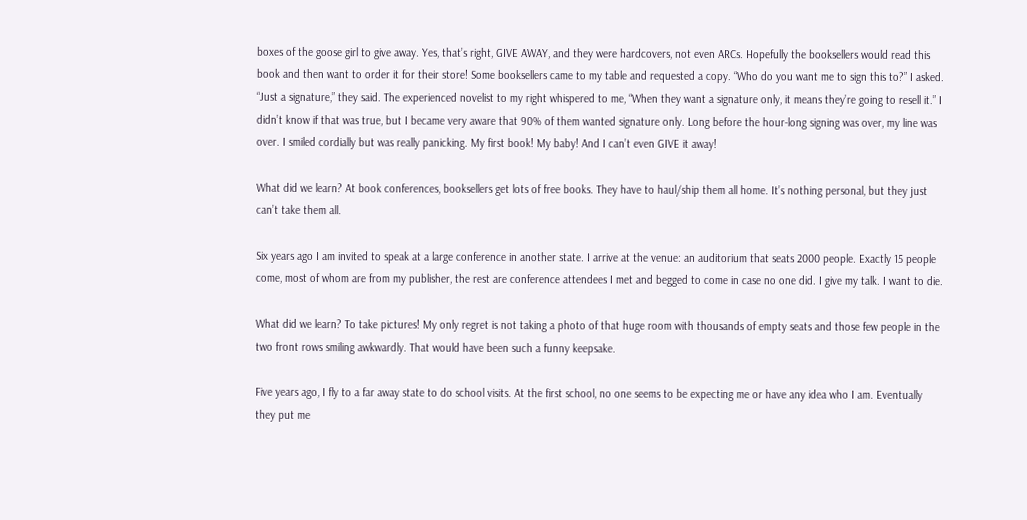boxes of the goose girl to give away. Yes, that’s right, GIVE AWAY, and they were hardcovers, not even ARCs. Hopefully the booksellers would read this book and then want to order it for their store! Some booksellers came to my table and requested a copy. “Who do you want me to sign this to?” I asked. “Just a signature,” they said. The experienced novelist to my right whispered to me, “When they want a signature only, it means they’re going to resell it.” I didn’t know if that was true, but I became very aware that 90% of them wanted signature only. Long before the hour-long signing was over, my line was over. I smiled cordially but was really panicking. My first book! My baby! And I can’t even GIVE it away!

What did we learn? At book conferences, booksellers get lots of free books. They have to haul/ship them all home. It’s nothing personal, but they just can’t take them all.

Six years ago I am invited to speak at a large conference in another state. I arrive at the venue: an auditorium that seats 2000 people. Exactly 15 people come, most of whom are from my publisher, the rest are conference attendees I met and begged to come in case no one did. I give my talk. I want to die.

What did we learn? To take pictures! My only regret is not taking a photo of that huge room with thousands of empty seats and those few people in the two front rows smiling awkwardly. That would have been such a funny keepsake.

Five years ago, I fly to a far away state to do school visits. At the first school, no one seems to be expecting me or have any idea who I am. Eventually they put me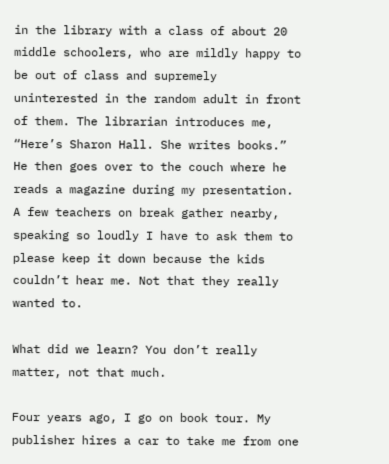in the library with a class of about 20 middle schoolers, who are mildly happy to be out of class and supremely uninterested in the random adult in front of them. The librarian introduces me, “Here’s Sharon Hall. She writes books.” He then goes over to the couch where he reads a magazine during my presentation. A few teachers on break gather nearby, speaking so loudly I have to ask them to please keep it down because the kids couldn’t hear me. Not that they really wanted to.

What did we learn? You don’t really matter, not that much.

Four years ago, I go on book tour. My publisher hires a car to take me from one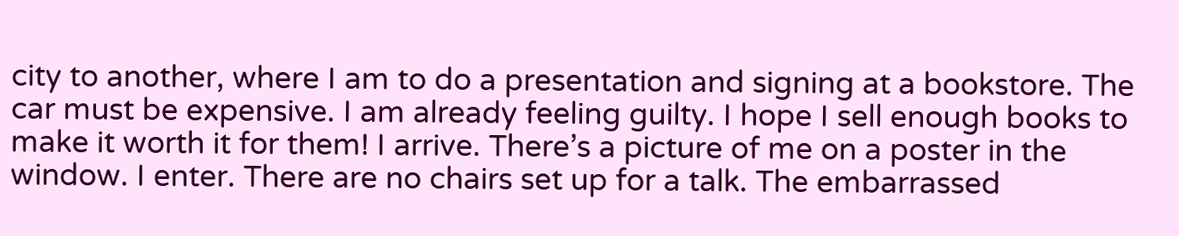city to another, where I am to do a presentation and signing at a bookstore. The car must be expensive. I am already feeling guilty. I hope I sell enough books to make it worth it for them! I arrive. There’s a picture of me on a poster in the window. I enter. There are no chairs set up for a talk. The embarrassed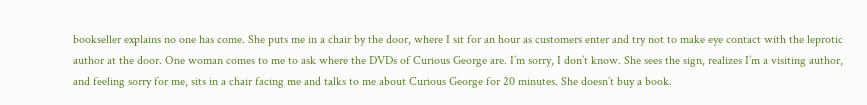bookseller explains no one has come. She puts me in a chair by the door, where I sit for an hour as customers enter and try not to make eye contact with the leprotic author at the door. One woman comes to me to ask where the DVDs of Curious George are. I’m sorry, I don’t know. She sees the sign, realizes I’m a visiting author, and feeling sorry for me, sits in a chair facing me and talks to me about Curious George for 20 minutes. She doesn’t buy a book.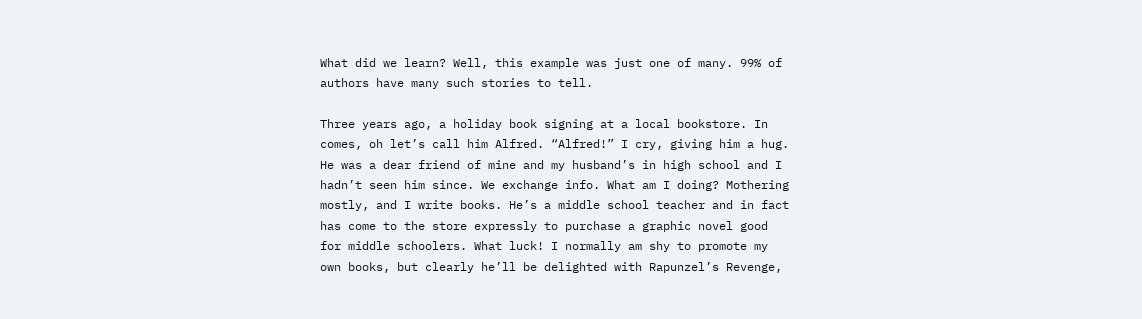What did we learn? Well, this example was just one of many. 99% of authors have many such stories to tell.

Three years ago, a holiday book signing at a local bookstore. In comes, oh let’s call him Alfred. “Alfred!” I cry, giving him a hug. He was a dear friend of mine and my husband’s in high school and I hadn’t seen him since. We exchange info. What am I doing? Mothering mostly, and I write books. He’s a middle school teacher and in fact has come to the store expressly to purchase a graphic novel good for middle schoolers. What luck! I normally am shy to promote my own books, but clearly he’ll be delighted with Rapunzel’s Revenge,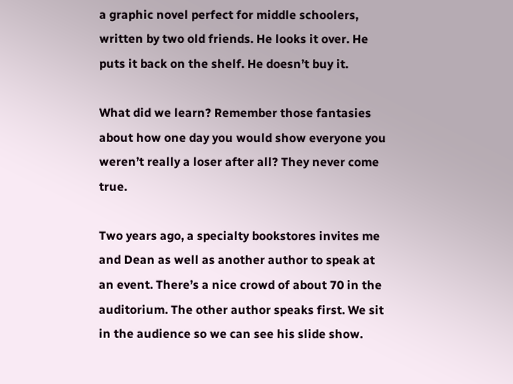a graphic novel perfect for middle schoolers, written by two old friends. He looks it over. He puts it back on the shelf. He doesn’t buy it.

What did we learn? Remember those fantasies about how one day you would show everyone you weren’t really a loser after all? They never come true.

Two years ago, a specialty bookstores invites me and Dean as well as another author to speak at an event. There’s a nice crowd of about 70 in the auditorium. The other author speaks first. We sit in the audience so we can see his slide show.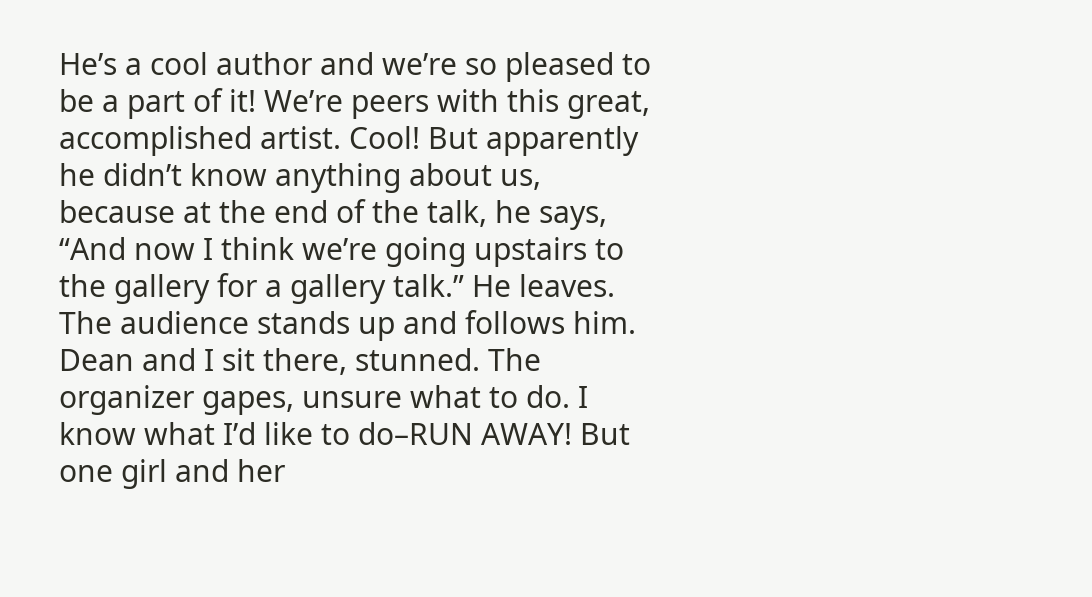He’s a cool author and we’re so pleased to be a part of it! We’re peers with this great, accomplished artist. Cool! But apparently he didn’t know anything about us, because at the end of the talk, he says, “And now I think we’re going upstairs to the gallery for a gallery talk.” He leaves. The audience stands up and follows him. Dean and I sit there, stunned. The organizer gapes, unsure what to do. I know what I’d like to do–RUN AWAY! But one girl and her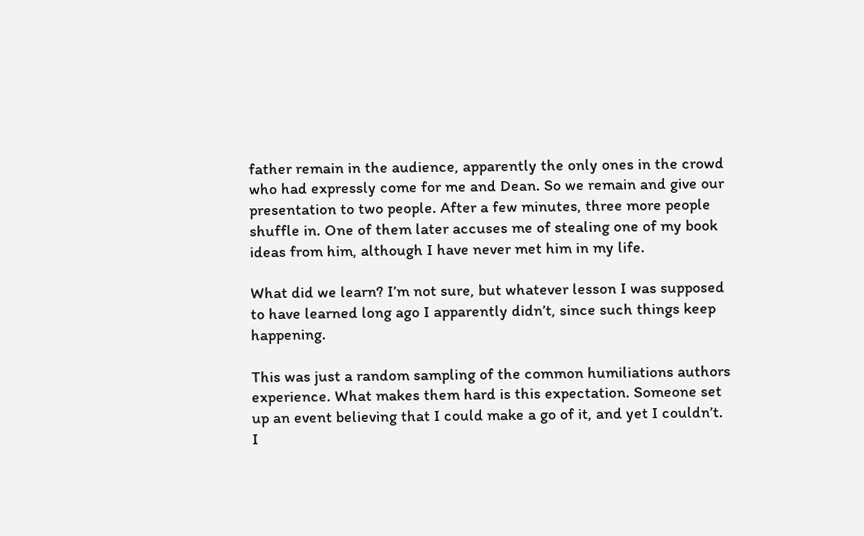father remain in the audience, apparently the only ones in the crowd who had expressly come for me and Dean. So we remain and give our presentation to two people. After a few minutes, three more people shuffle in. One of them later accuses me of stealing one of my book ideas from him, although I have never met him in my life.

What did we learn? I’m not sure, but whatever lesson I was supposed to have learned long ago I apparently didn’t, since such things keep happening.

This was just a random sampling of the common humiliations authors experience. What makes them hard is this expectation. Someone set up an event believing that I could make a go of it, and yet I couldn’t. I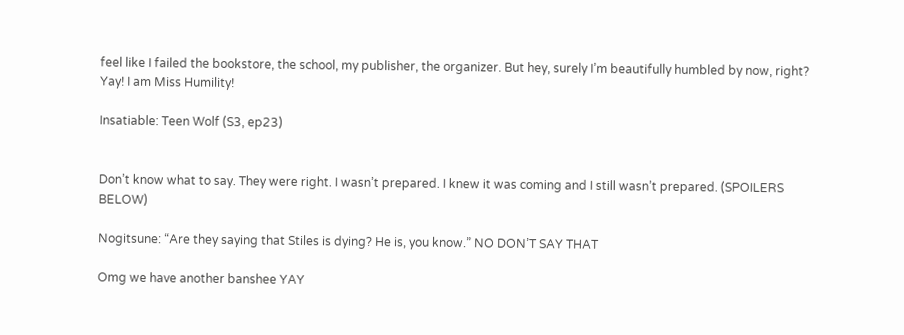feel like I failed the bookstore, the school, my publisher, the organizer. But hey, surely I’m beautifully humbled by now, right? Yay! I am Miss Humility!

Insatiable: Teen Wolf (S3, ep23)


Don’t know what to say. They were right. I wasn’t prepared. I knew it was coming and I still wasn’t prepared. (SPOILERS BELOW)

Nogitsune: “Are they saying that Stiles is dying? He is, you know.” NO DON’T SAY THAT

Omg we have another banshee YAY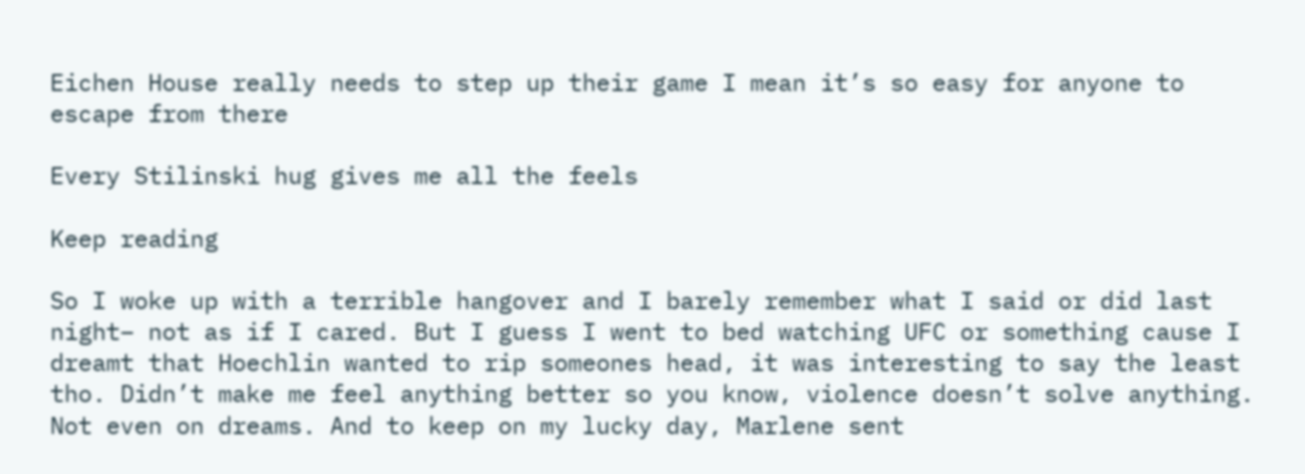Eichen House really needs to step up their game I mean it’s so easy for anyone to escape from there

Every Stilinski hug gives me all the feels

Keep reading

So I woke up with a terrible hangover and I barely remember what I said or did last night– not as if I cared. But I guess I went to bed watching UFC or something cause I dreamt that Hoechlin wanted to rip someones head, it was interesting to say the least tho. Didn’t make me feel anything better so you know, violence doesn’t solve anything. Not even on dreams. And to keep on my lucky day, Marlene sent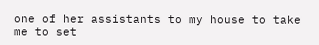one of her assistants to my house to take me to set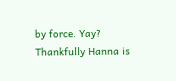by force. Yay? Thankfully Hanna is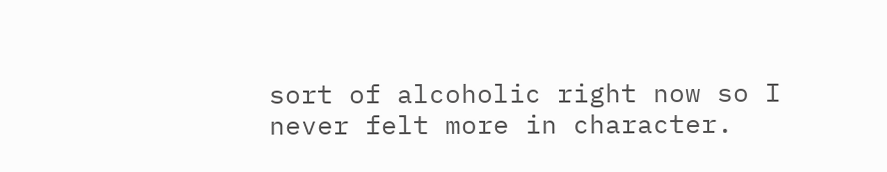sort of alcoholic right now so I never felt more in character.